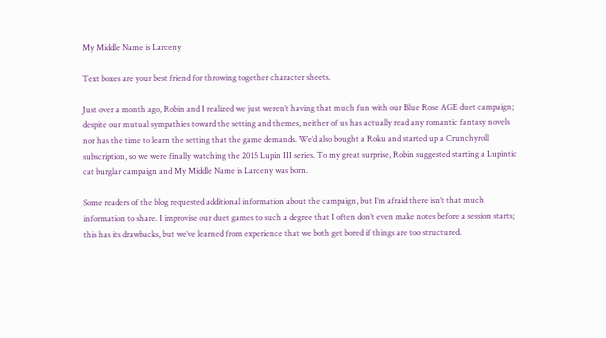My Middle Name is Larceny

Text boxes are your best friend for throwing together character sheets.

Just over a month ago, Robin and I realized we just weren’t having that much fun with our Blue Rose AGE duet campaign; despite our mutual sympathies toward the setting and themes, neither of us has actually read any romantic fantasy novels nor has the time to learn the setting that the game demands. We’d also bought a Roku and started up a Crunchyroll subscription, so we were finally watching the 2015 Lupin III series. To my great surprise, Robin suggested starting a Lupintic cat burglar campaign and My Middle Name is Larceny was born.

Some readers of the blog requested additional information about the campaign, but I’m afraid there isn’t that much information to share. I improvise our duet games to such a degree that I often don’t even make notes before a session starts; this has its drawbacks, but we’ve learned from experience that we both get bored if things are too structured.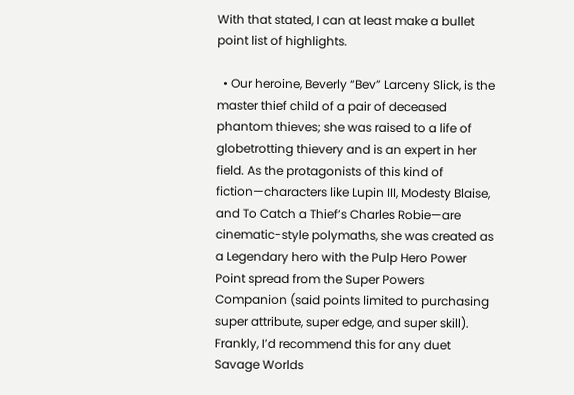With that stated, I can at least make a bullet point list of highlights.

  • Our heroine, Beverly “Bev” Larceny Slick, is the master thief child of a pair of deceased phantom thieves; she was raised to a life of globetrotting thievery and is an expert in her field. As the protagonists of this kind of fiction—characters like Lupin III, Modesty Blaise, and To Catch a Thief’s Charles Robie—are cinematic-style polymaths, she was created as a Legendary hero with the Pulp Hero Power Point spread from the Super Powers Companion (said points limited to purchasing super attribute, super edge, and super skill). Frankly, I’d recommend this for any duet Savage Worlds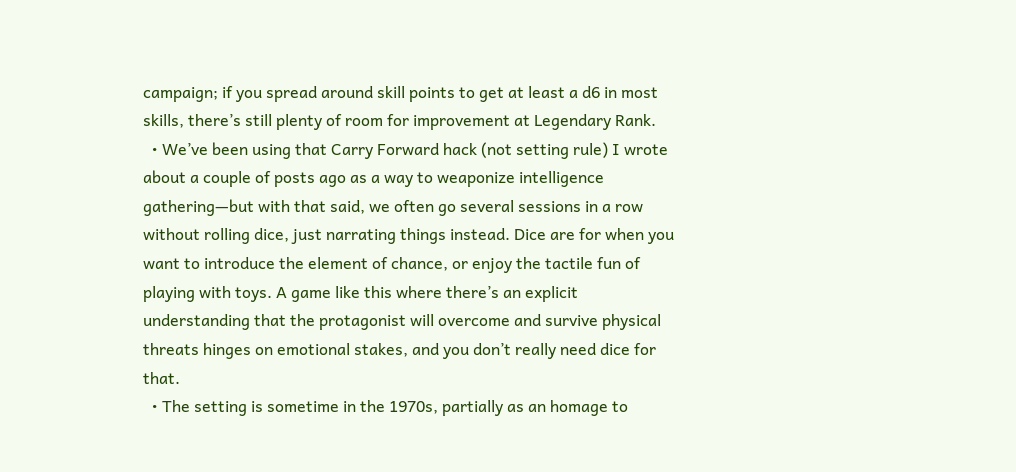campaign; if you spread around skill points to get at least a d6 in most skills, there’s still plenty of room for improvement at Legendary Rank.
  • We’ve been using that Carry Forward hack (not setting rule) I wrote about a couple of posts ago as a way to weaponize intelligence gathering—but with that said, we often go several sessions in a row without rolling dice, just narrating things instead. Dice are for when you want to introduce the element of chance, or enjoy the tactile fun of playing with toys. A game like this where there’s an explicit understanding that the protagonist will overcome and survive physical threats hinges on emotional stakes, and you don’t really need dice for that.
  • The setting is sometime in the 1970s, partially as an homage to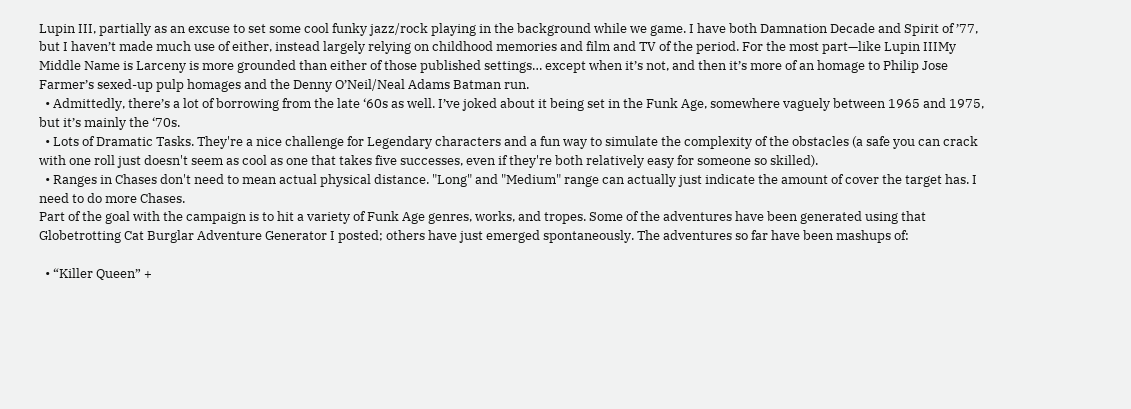Lupin III, partially as an excuse to set some cool funky jazz/rock playing in the background while we game. I have both Damnation Decade and Spirit of ’77, but I haven’t made much use of either, instead largely relying on childhood memories and film and TV of the period. For the most part—like Lupin IIIMy Middle Name is Larceny is more grounded than either of those published settings… except when it’s not, and then it’s more of an homage to Philip Jose Farmer’s sexed-up pulp homages and the Denny O’Neil/Neal Adams Batman run.
  • Admittedly, there’s a lot of borrowing from the late ‘60s as well. I’ve joked about it being set in the Funk Age, somewhere vaguely between 1965 and 1975, but it’s mainly the ‘70s.
  • Lots of Dramatic Tasks. They're a nice challenge for Legendary characters and a fun way to simulate the complexity of the obstacles (a safe you can crack with one roll just doesn't seem as cool as one that takes five successes, even if they're both relatively easy for someone so skilled).
  • Ranges in Chases don't need to mean actual physical distance. "Long" and "Medium" range can actually just indicate the amount of cover the target has. I need to do more Chases.
Part of the goal with the campaign is to hit a variety of Funk Age genres, works, and tropes. Some of the adventures have been generated using that Globetrotting Cat Burglar Adventure Generator I posted; others have just emerged spontaneously. The adventures so far have been mashups of:

  • “Killer Queen” +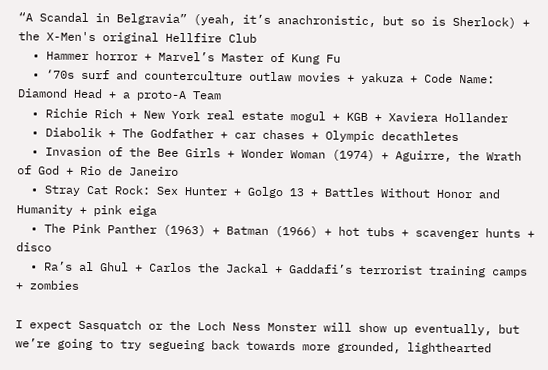“A Scandal in Belgravia” (yeah, it’s anachronistic, but so is Sherlock) + the X-Men's original Hellfire Club
  • Hammer horror + Marvel’s Master of Kung Fu
  • ‘70s surf and counterculture outlaw movies + yakuza + Code Name: Diamond Head + a proto-A Team
  • Richie Rich + New York real estate mogul + KGB + Xaviera Hollander
  • Diabolik + The Godfather + car chases + Olympic decathletes
  • Invasion of the Bee Girls + Wonder Woman (1974) + Aguirre, the Wrath of God + Rio de Janeiro
  • Stray Cat Rock: Sex Hunter + Golgo 13 + Battles Without Honor and Humanity + pink eiga
  • The Pink Panther (1963) + Batman (1966) + hot tubs + scavenger hunts + disco
  • Ra’s al Ghul + Carlos the Jackal + Gaddafi’s terrorist training camps + zombies

I expect Sasquatch or the Loch Ness Monster will show up eventually, but we’re going to try segueing back towards more grounded, lighthearted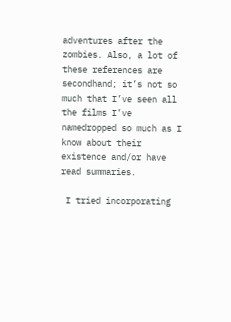adventures after the zombies. Also, a lot of these references are secondhand; it’s not so much that I’ve seen all the films I’ve namedropped so much as I know about their existence and/or have read summaries.

 I tried incorporating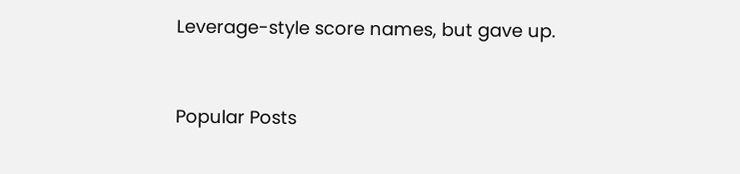Leverage-style score names, but gave up.


Popular Posts